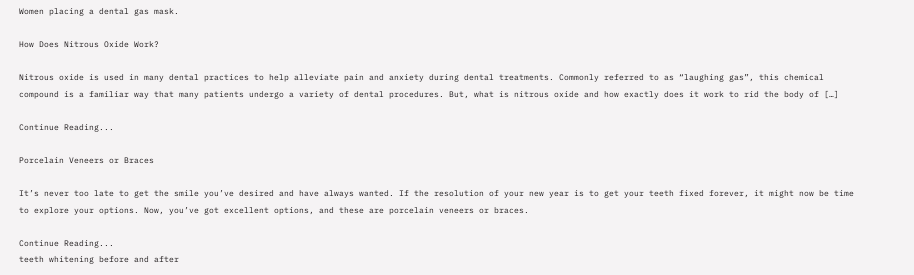Women placing a dental gas mask.

How Does Nitrous Oxide Work?

Nitrous oxide is used in many dental practices to help alleviate pain and anxiety during dental treatments. Commonly referred to as “laughing gas”, this chemical compound is a familiar way that many patients undergo a variety of dental procedures. But, what is nitrous oxide and how exactly does it work to rid the body of […]

Continue Reading...

Porcelain Veneers or Braces

It’s never too late to get the smile you’ve desired and have always wanted. If the resolution of your new year is to get your teeth fixed forever, it might now be time to explore your options. Now, you’ve got excellent options, and these are porcelain veneers or braces.

Continue Reading...
teeth whitening before and after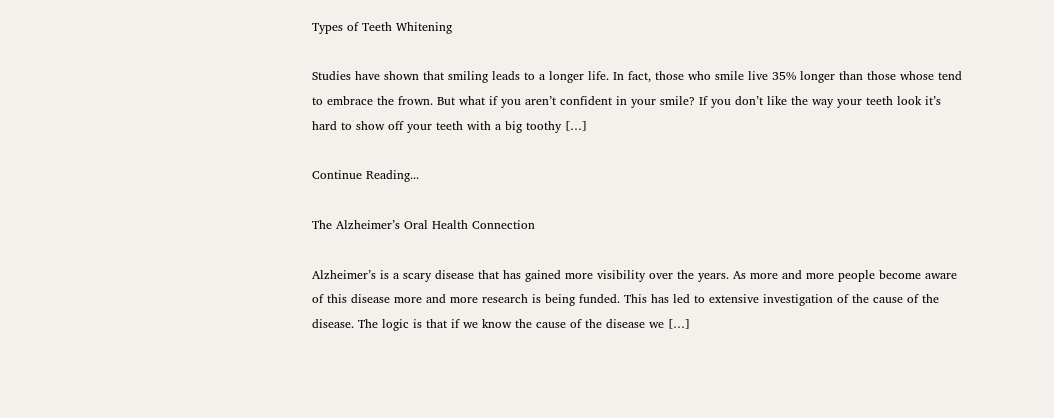Types of Teeth Whitening

Studies have shown that smiling leads to a longer life. In fact, those who smile live 35% longer than those whose tend to embrace the frown. But what if you aren’t confident in your smile? If you don’t like the way your teeth look it’s hard to show off your teeth with a big toothy […]

Continue Reading...

The Alzheimer’s Oral Health Connection

Alzheimer’s is a scary disease that has gained more visibility over the years. As more and more people become aware of this disease more and more research is being funded. This has led to extensive investigation of the cause of the disease. The logic is that if we know the cause of the disease we […]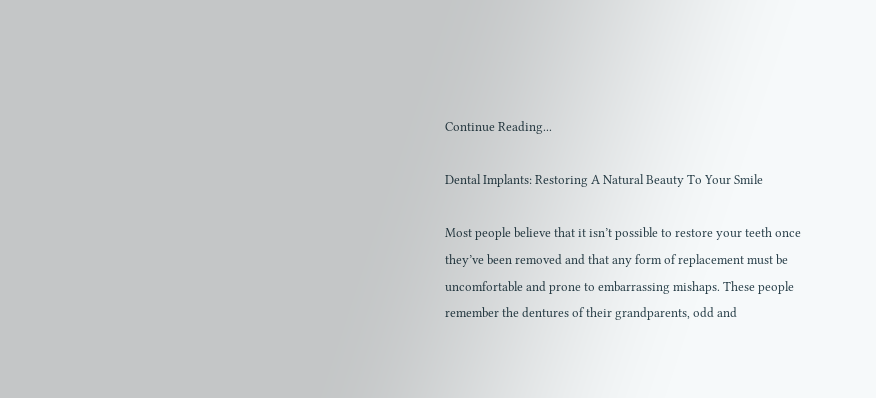Continue Reading...

Dental Implants: Restoring A Natural Beauty To Your Smile

Most people believe that it isn’t possible to restore your teeth once they’ve been removed and that any form of replacement must be uncomfortable and prone to embarrassing mishaps. These people remember the dentures of their grandparents, odd and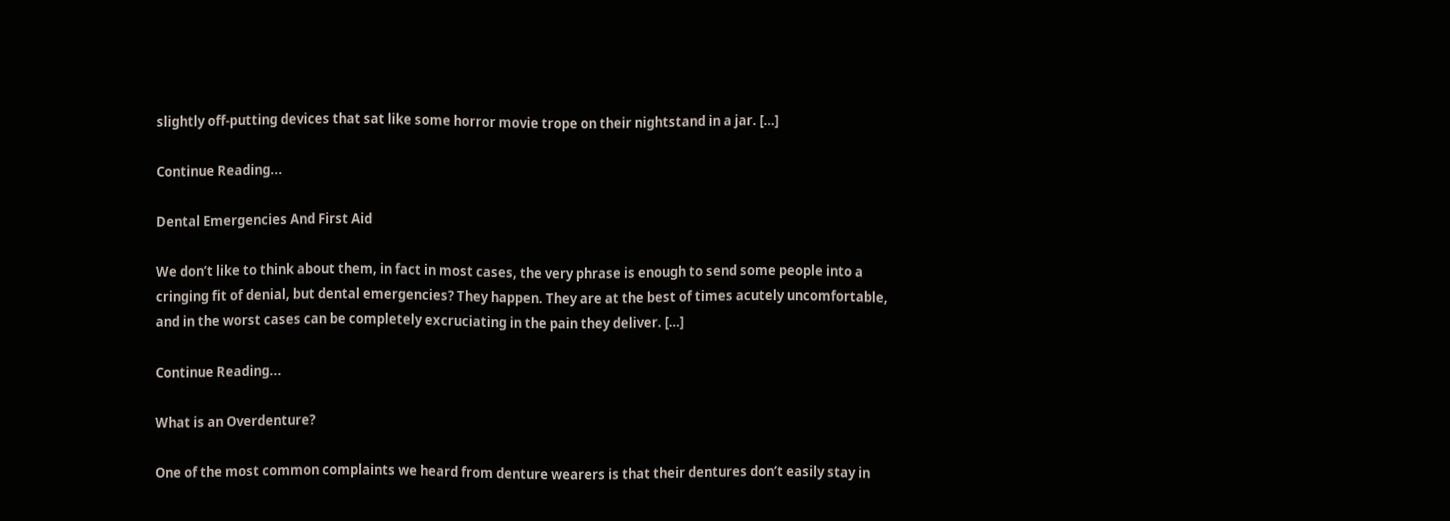slightly off-putting devices that sat like some horror movie trope on their nightstand in a jar. […]

Continue Reading...

Dental Emergencies And First Aid

We don’t like to think about them, in fact in most cases, the very phrase is enough to send some people into a cringing fit of denial, but dental emergencies? They happen. They are at the best of times acutely uncomfortable, and in the worst cases can be completely excruciating in the pain they deliver. […]

Continue Reading...

What is an Overdenture?

One of the most common complaints we heard from denture wearers is that their dentures don’t easily stay in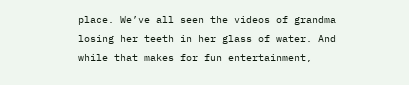place. We’ve all seen the videos of grandma losing her teeth in her glass of water. And while that makes for fun entertainment,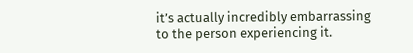it’s actually incredibly embarrassing to the person experiencing it.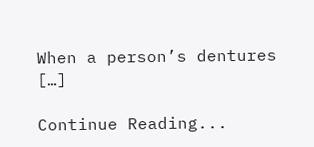When a person’s dentures […]

Continue Reading...